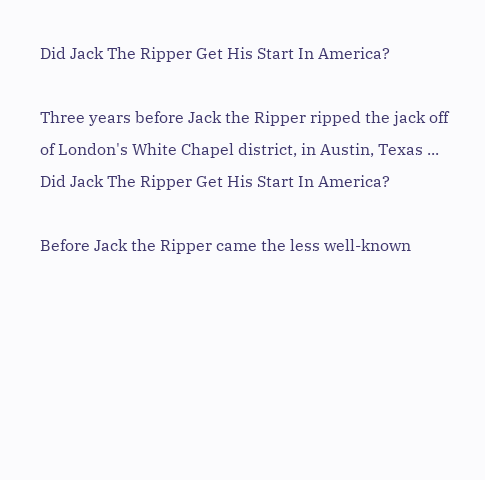Did Jack The Ripper Get His Start In America?

Three years before Jack the Ripper ripped the jack off of London's White Chapel district, in Austin, Texas ...
Did Jack The Ripper Get His Start In America?

Before Jack the Ripper came the less well-known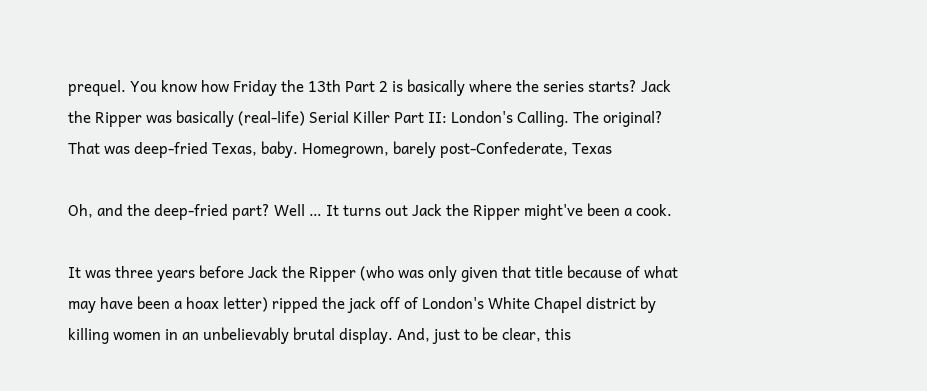prequel. You know how Friday the 13th Part 2 is basically where the series starts? Jack the Ripper was basically (real-life) Serial Killer Part II: London's Calling. The original? That was deep-fried Texas, baby. Homegrown, barely post-Confederate, Texas

Oh, and the deep-fried part? Well … It turns out Jack the Ripper might've been a cook.

It was three years before Jack the Ripper (who was only given that title because of what may have been a hoax letter) ripped the jack off of London's White Chapel district by killing women in an unbelievably brutal display. And, just to be clear, this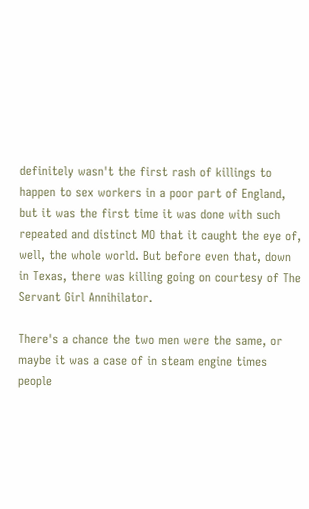definitely wasn't the first rash of killings to happen to sex workers in a poor part of England, but it was the first time it was done with such repeated and distinct MO that it caught the eye of, well, the whole world. But before even that, down in Texas, there was killing going on courtesy of The Servant Girl Annihilator.

There's a chance the two men were the same, or maybe it was a case of in steam engine times people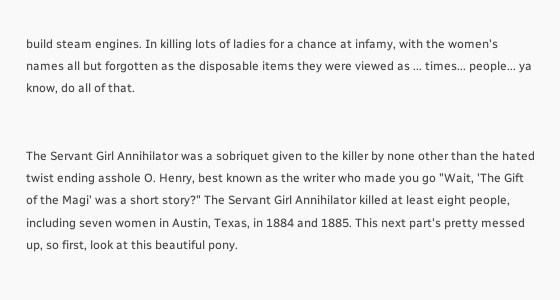build steam engines. In killing lots of ladies for a chance at infamy, with the women's names all but forgotten as the disposable items they were viewed as ... times... people... ya know, do all of that.


The Servant Girl Annihilator was a sobriquet given to the killer by none other than the hated twist ending asshole O. Henry, best known as the writer who made you go "Wait, 'The Gift of the Magi' was a short story?" The Servant Girl Annihilator killed at least eight people, including seven women in Austin, Texas, in 1884 and 1885. This next part's pretty messed up, so first, look at this beautiful pony.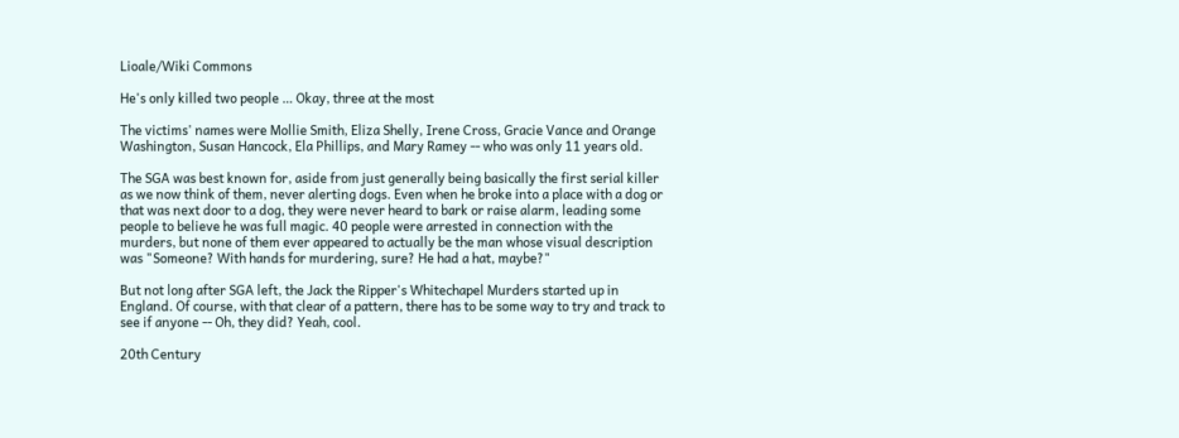Lioale/Wiki Commons

He's only killed two people … Okay, three at the most

The victims' names were Mollie Smith, Eliza Shelly, Irene Cross, Gracie Vance and Orange Washington, Susan Hancock, Ela Phillips, and Mary Ramey -- who was only 11 years old.

The SGA was best known for, aside from just generally being basically the first serial killer as we now think of them, never alerting dogs. Even when he broke into a place with a dog or that was next door to a dog, they were never heard to bark or raise alarm, leading some people to believe he was full magic. 40 people were arrested in connection with the murders, but none of them ever appeared to actually be the man whose visual description was "Someone? With hands for murdering, sure? He had a hat, maybe?"

But not long after SGA left, the Jack the Ripper's Whitechapel Murders started up in England. Of course, with that clear of a pattern, there has to be some way to try and track to see if anyone -- Oh, they did? Yeah, cool.

20th Century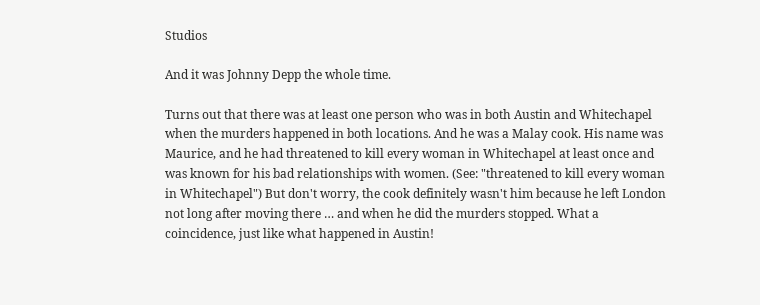Studios

And it was Johnny Depp the whole time.

Turns out that there was at least one person who was in both Austin and Whitechapel when the murders happened in both locations. And he was a Malay cook. His name was Maurice, and he had threatened to kill every woman in Whitechapel at least once and was known for his bad relationships with women. (See: "threatened to kill every woman in Whitechapel") But don't worry, the cook definitely wasn't him because he left London not long after moving there … and when he did the murders stopped. What a coincidence, just like what happened in Austin!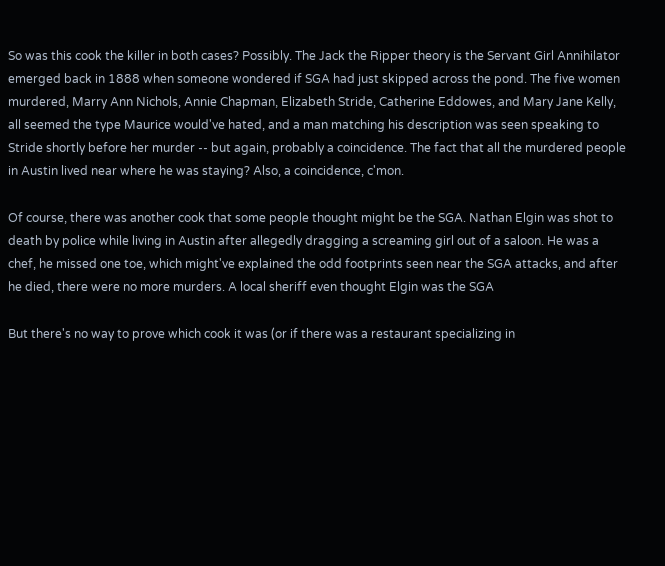So was this cook the killer in both cases? Possibly. The Jack the Ripper theory is the Servant Girl Annihilator emerged back in 1888 when someone wondered if SGA had just skipped across the pond. The five women murdered, Marry Ann Nichols, Annie Chapman, Elizabeth Stride, Catherine Eddowes, and Mary Jane Kelly, all seemed the type Maurice would've hated, and a man matching his description was seen speaking to Stride shortly before her murder -- but again, probably a coincidence. The fact that all the murdered people in Austin lived near where he was staying? Also, a coincidence, c'mon.

Of course, there was another cook that some people thought might be the SGA. Nathan Elgin was shot to death by police while living in Austin after allegedly dragging a screaming girl out of a saloon. He was a chef, he missed one toe, which might've explained the odd footprints seen near the SGA attacks, and after he died, there were no more murders. A local sheriff even thought Elgin was the SGA

But there's no way to prove which cook it was (or if there was a restaurant specializing in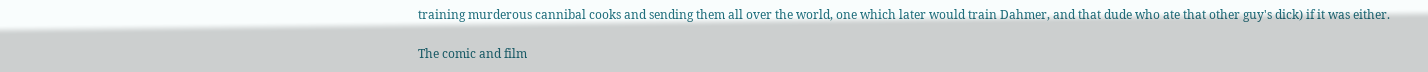training murderous cannibal cooks and sending them all over the world, one which later would train Dahmer, and that dude who ate that other guy's dick) if it was either.

The comic and film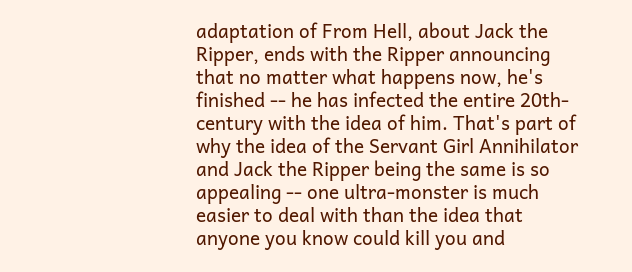adaptation of From Hell, about Jack the Ripper, ends with the Ripper announcing that no matter what happens now, he's finished -- he has infected the entire 20th-century with the idea of him. That's part of why the idea of the Servant Girl Annihilator and Jack the Ripper being the same is so appealing -- one ultra-monster is much easier to deal with than the idea that anyone you know could kill you and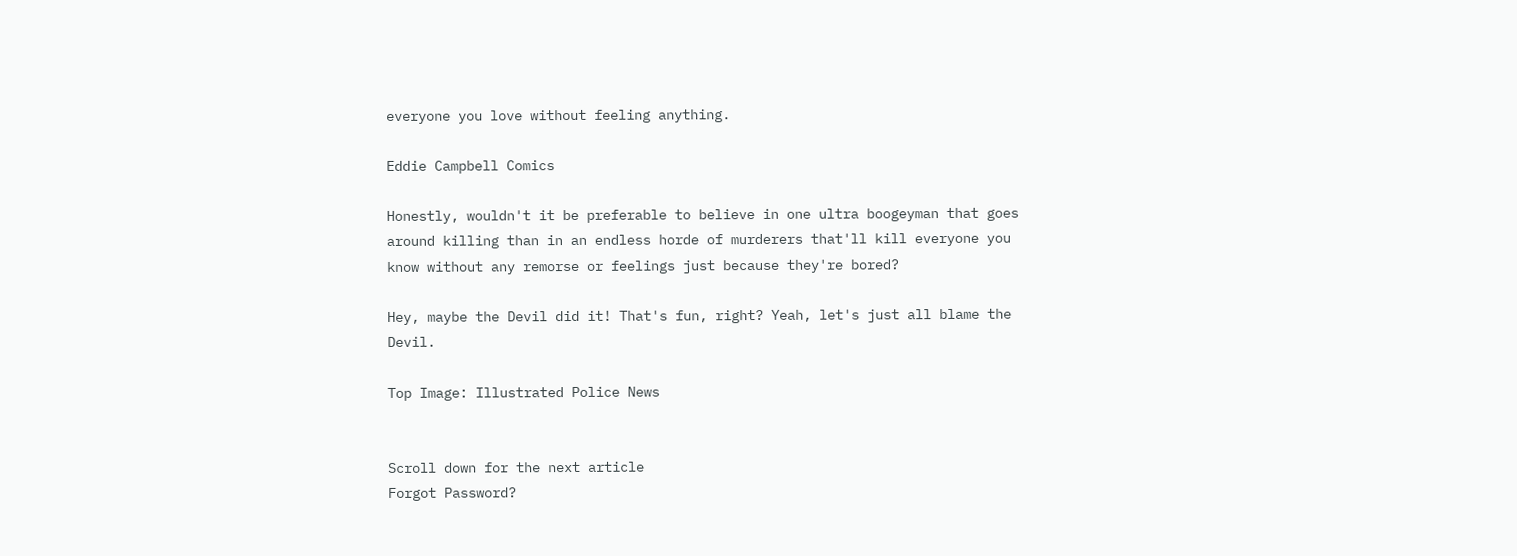everyone you love without feeling anything.

Eddie Campbell Comics

Honestly, wouldn't it be preferable to believe in one ultra boogeyman that goes around killing than in an endless horde of murderers that'll kill everyone you know without any remorse or feelings just because they're bored?

Hey, maybe the Devil did it! That's fun, right? Yeah, let's just all blame the Devil.

Top Image: Illustrated Police News


Scroll down for the next article
Forgot Password?